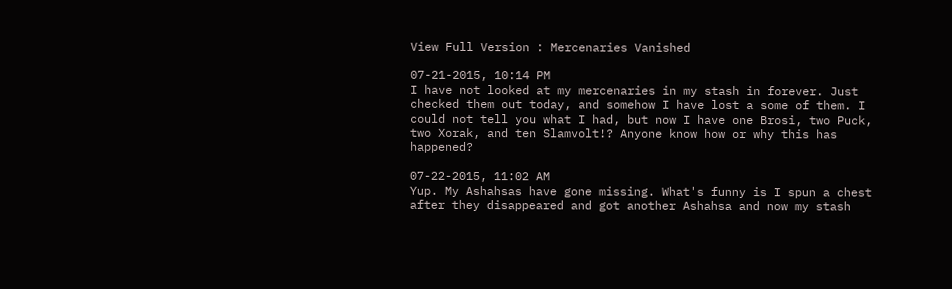View Full Version : Mercenaries Vanished

07-21-2015, 10:14 PM
I have not looked at my mercenaries in my stash in forever. Just checked them out today, and somehow I have lost a some of them. I could not tell you what I had, but now I have one Brosi, two Puck, two Xorak, and ten Slamvolt!? Anyone know how or why this has happened?

07-22-2015, 11:02 AM
Yup. My Ashahsas have gone missing. What's funny is I spun a chest after they disappeared and got another Ashahsa and now my stash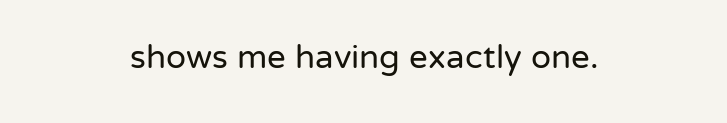shows me having exactly one.